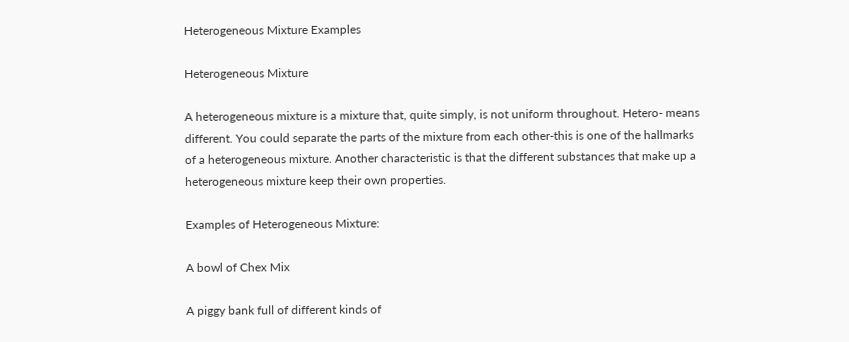Heterogeneous Mixture Examples

Heterogeneous Mixture

A heterogeneous mixture is a mixture that, quite simply, is not uniform throughout. Hetero- means different. You could separate the parts of the mixture from each other-this is one of the hallmarks of a heterogeneous mixture. Another characteristic is that the different substances that make up a heterogeneous mixture keep their own properties.

Examples of Heterogeneous Mixture:

A bowl of Chex Mix

A piggy bank full of different kinds of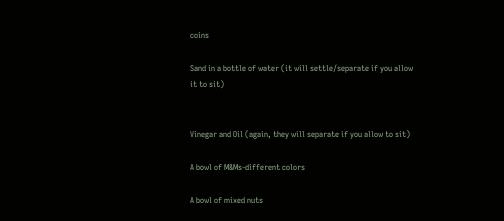coins

Sand in a bottle of water (it will settle/separate if you allow it to sit)


Vinegar and Oil (again, they will separate if you allow to sit)

A bowl of M&Ms-different colors

A bowl of mixed nuts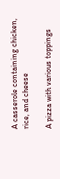A casserole containing chicken, rice, and cheese

A pizza with various toppings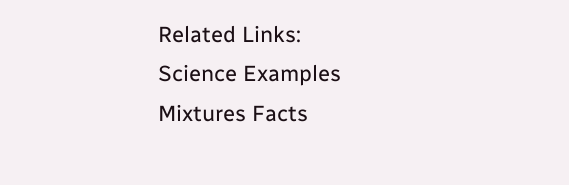Related Links:
Science Examples
Mixtures Facts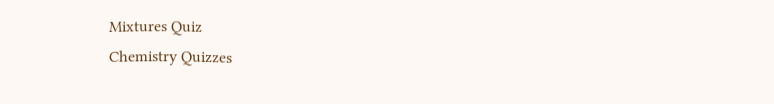Mixtures Quiz
Chemistry Quizzes